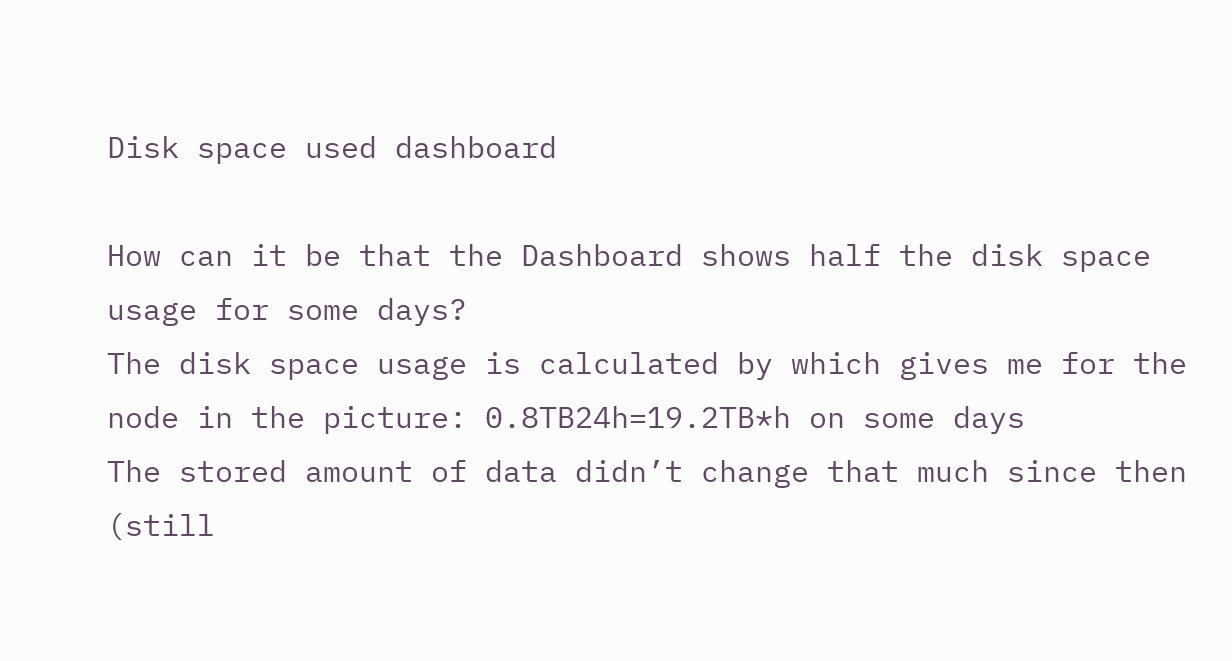Disk space used dashboard

How can it be that the Dashboard shows half the disk space usage for some days?
The disk space usage is calculated by which gives me for the node in the picture: 0.8TB24h=19.2TB*h on some days
The stored amount of data didn’t change that much since then (still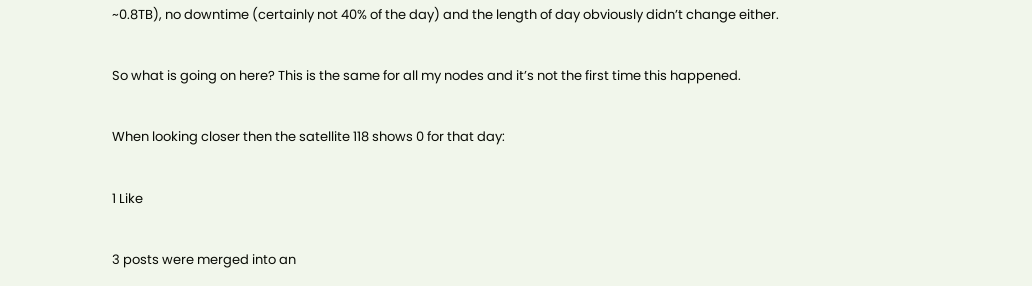~0.8TB), no downtime (certainly not 40% of the day) and the length of day obviously didn’t change either.

So what is going on here? This is the same for all my nodes and it’s not the first time this happened.

When looking closer then the satellite 118 shows 0 for that day:

1 Like

3 posts were merged into an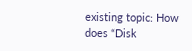existing topic: How does “Disk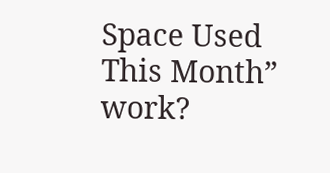Space Used This Month” work?